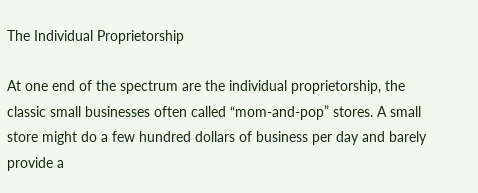The Individual Proprietorship

At one end of the spectrum are the individual proprietorship, the classic small businesses often called “mom-and-pop” stores. A small store might do a few hundred dollars of business per day and barely provide a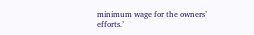minimum wage for the owners’ efforts.’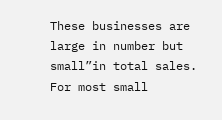These businesses are large in number but small”in total sales. For most small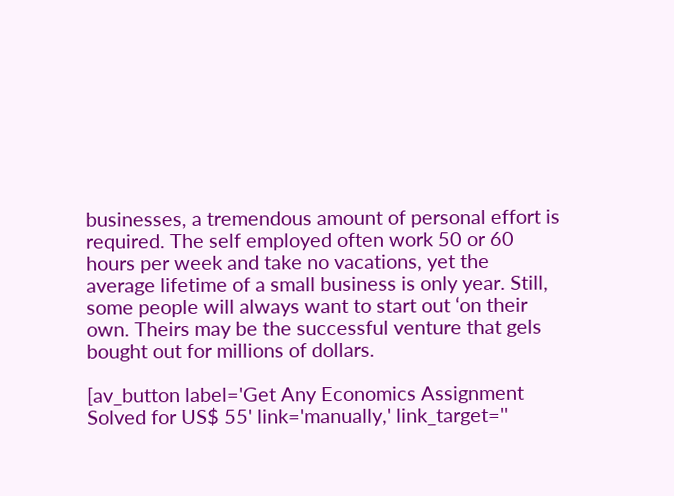businesses, a tremendous amount of personal effort is required. The self employed often work 50 or 60 hours per week and take no vacations, yet the average lifetime of a small business is only year. Still, some people will always want to start out ‘on their own. Theirs may be the successful venture that gels bought out for millions of dollars.

[av_button label='Get Any Economics Assignment Solved for US$ 55' link='manually,' link_target=''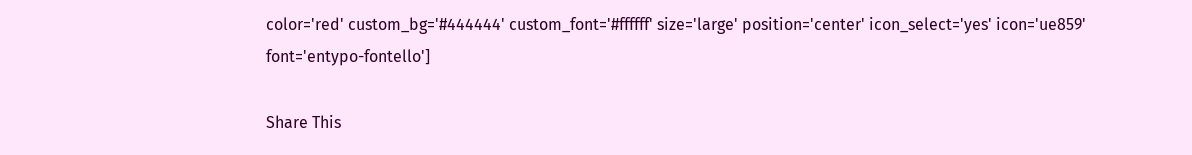color='red' custom_bg='#444444' custom_font='#ffffff' size='large' position='center' icon_select='yes' icon='ue859' font='entypo-fontello']

Share This